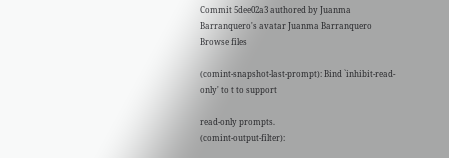Commit 5dee02a3 authored by Juanma Barranquero's avatar Juanma Barranquero
Browse files

(comint-snapshot-last-prompt): Bind `inhibit-read-only' to t to support

read-only prompts.
(comint-output-filter):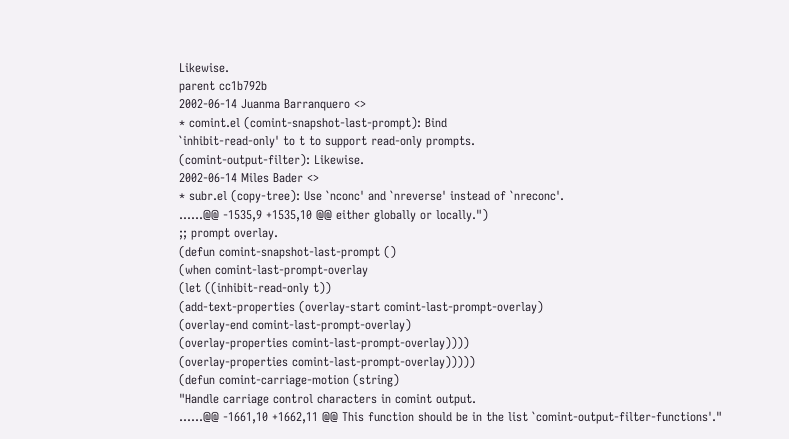Likewise.
parent cc1b792b
2002-06-14 Juanma Barranquero <>
* comint.el (comint-snapshot-last-prompt): Bind
`inhibit-read-only' to t to support read-only prompts.
(comint-output-filter): Likewise.
2002-06-14 Miles Bader <>
* subr.el (copy-tree): Use `nconc' and `nreverse' instead of `nreconc'.
......@@ -1535,9 +1535,10 @@ either globally or locally.")
;; prompt overlay.
(defun comint-snapshot-last-prompt ()
(when comint-last-prompt-overlay
(let ((inhibit-read-only t))
(add-text-properties (overlay-start comint-last-prompt-overlay)
(overlay-end comint-last-prompt-overlay)
(overlay-properties comint-last-prompt-overlay))))
(overlay-properties comint-last-prompt-overlay)))))
(defun comint-carriage-motion (string)
"Handle carriage control characters in comint output.
......@@ -1661,10 +1662,11 @@ This function should be in the list `comint-output-filter-functions'."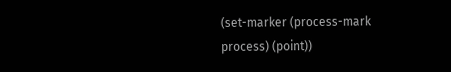(set-marker (process-mark process) (point))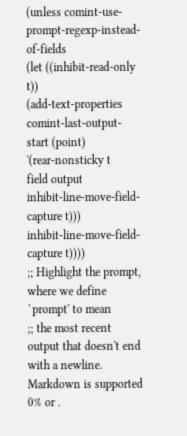(unless comint-use-prompt-regexp-instead-of-fields
(let ((inhibit-read-only t))
(add-text-properties comint-last-output-start (point)
'(rear-nonsticky t
field output
inhibit-line-move-field-capture t)))
inhibit-line-move-field-capture t))))
;; Highlight the prompt, where we define `prompt' to mean
;; the most recent output that doesn't end with a newline.
Markdown is supported
0% or .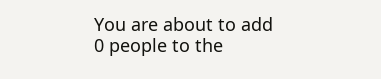You are about to add 0 people to the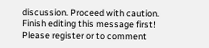discussion. Proceed with caution.
Finish editing this message first!
Please register or to comment